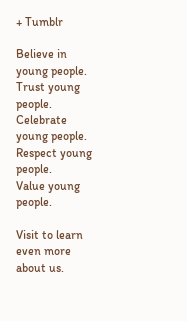+ Tumblr

Believe in young people.
Trust young people.
Celebrate young people.
Respect young people.
Value young people.

Visit to learn even more about us.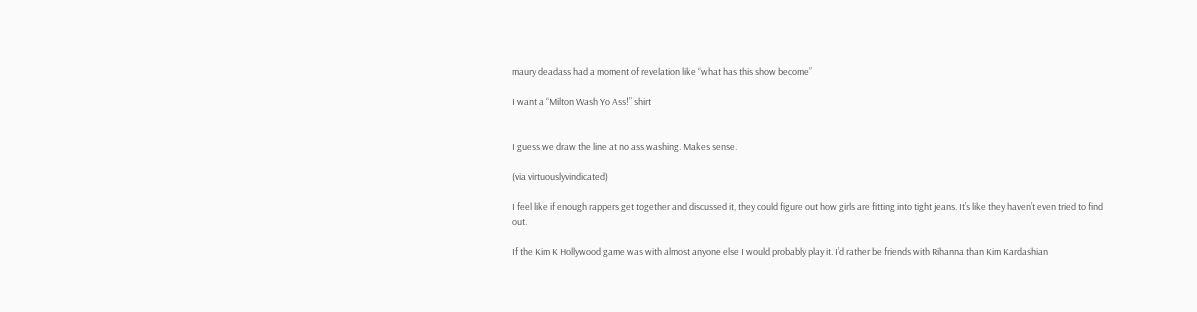maury deadass had a moment of revelation like “what has this show become”

I want a “Milton Wash Yo Ass!” shirt


I guess we draw the line at no ass washing. Makes sense.

(via virtuouslyvindicated)

I feel like if enough rappers get together and discussed it, they could figure out how girls are fitting into tight jeans. It’s like they haven’t even tried to find out.

If the Kim K Hollywood game was with almost anyone else I would probably play it. I’d rather be friends with Rihanna than Kim Kardashian